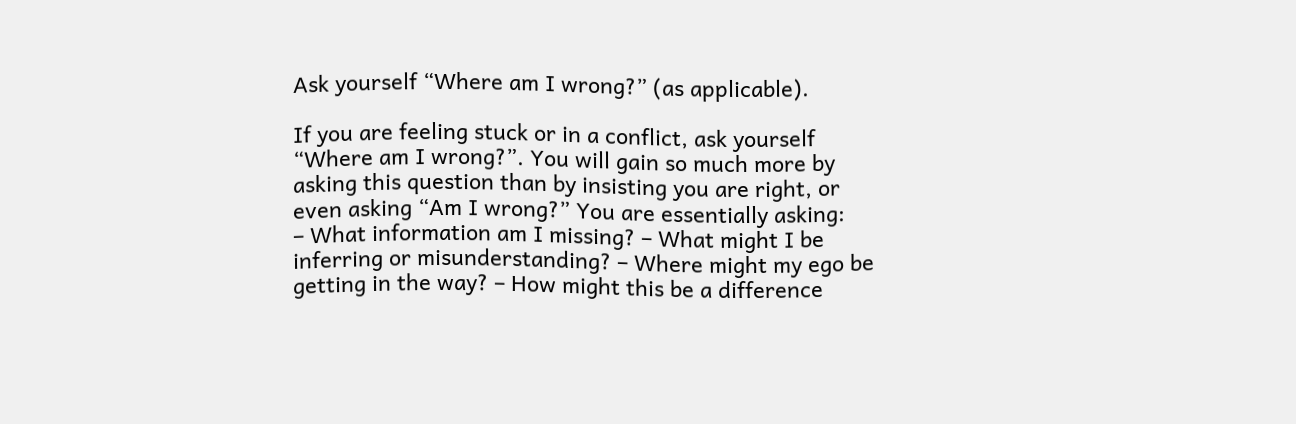Ask yourself “Where am I wrong?” (as applicable).

If you are feeling stuck or in a conflict, ask yourself “Where am I wrong?”. You will gain so much more by asking this question than by insisting you are right, or even asking “Am I wrong?” You are essentially asking:
– What information am I missing? – What might I be inferring or misunderstanding? – Where might my ego be getting in the way? – How might this be a difference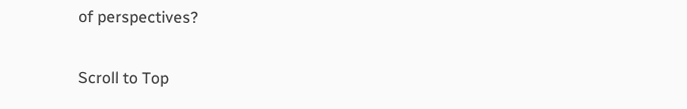of perspectives?

Scroll to Top